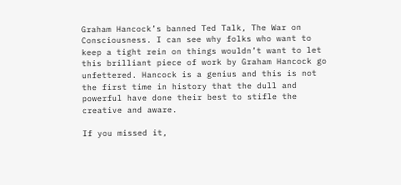Graham Hancock’s banned Ted Talk, The War on Consciousness. I can see why folks who want to keep a tight rein on things wouldn’t want to let this brilliant piece of work by Graham Hancock go unfettered. Hancock is a genius and this is not the first time in history that the dull and powerful have done their best to stifle the creative and aware.

If you missed it,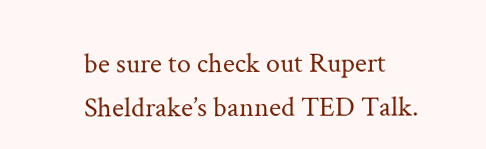be sure to check out Rupert Sheldrake’s banned TED Talk.